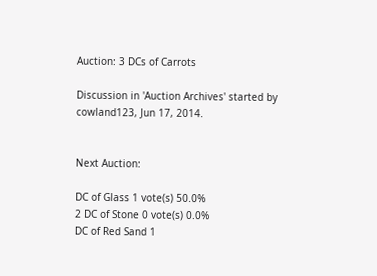Auction: 3 DCs of Carrots

Discussion in 'Auction Archives' started by cowland123, Jun 17, 2014.


Next Auction:

DC of Glass 1 vote(s) 50.0%
2 DC of Stone 0 vote(s) 0.0%
DC of Red Sand 1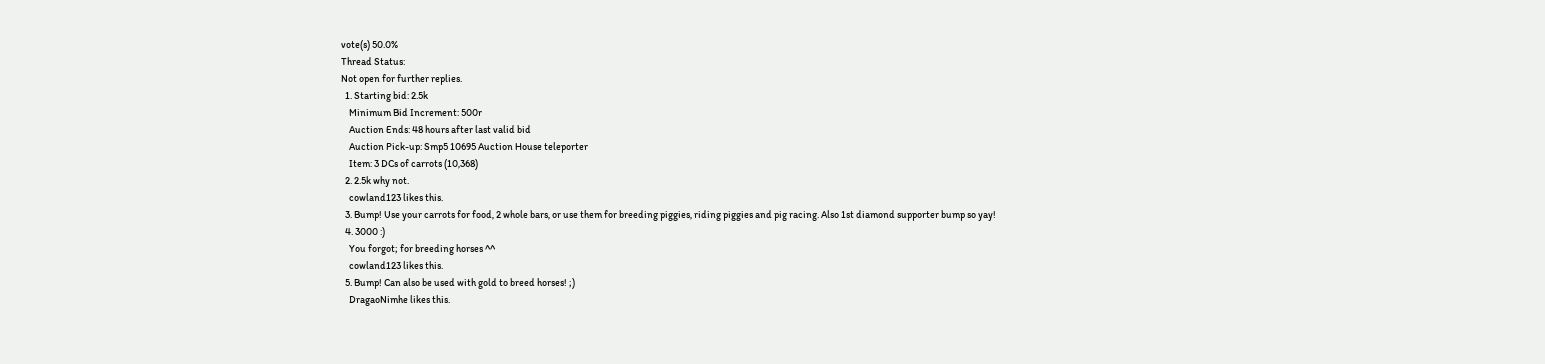vote(s) 50.0%
Thread Status:
Not open for further replies.
  1. Starting bid: 2.5k
    Minimum Bid Increment: 500r
    Auction Ends: 48 hours after last valid bid
    Auction Pick-up: Smp5 10695 Auction House teleporter
    Item: 3 DCs of carrots (10,368)
  2. 2.5k why not.
    cowland123 likes this.
  3. Bump! Use your carrots for food, 2 whole bars, or use them for breeding piggies, riding piggies and pig racing. Also 1st diamond supporter bump so yay!
  4. 3000 :)
    You forgot; for breeding horses ^^
    cowland123 likes this.
  5. Bump! Can also be used with gold to breed horses! ;)
    DragaoNimhe likes this.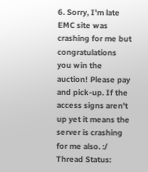6. Sorry, I'm late EMC site was crashing for me but congratulations you win the auction! Please pay and pick-up. If the access signs aren't up yet it means the server is crashing for me also. :/
Thread Status: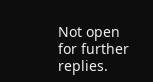Not open for further replies.